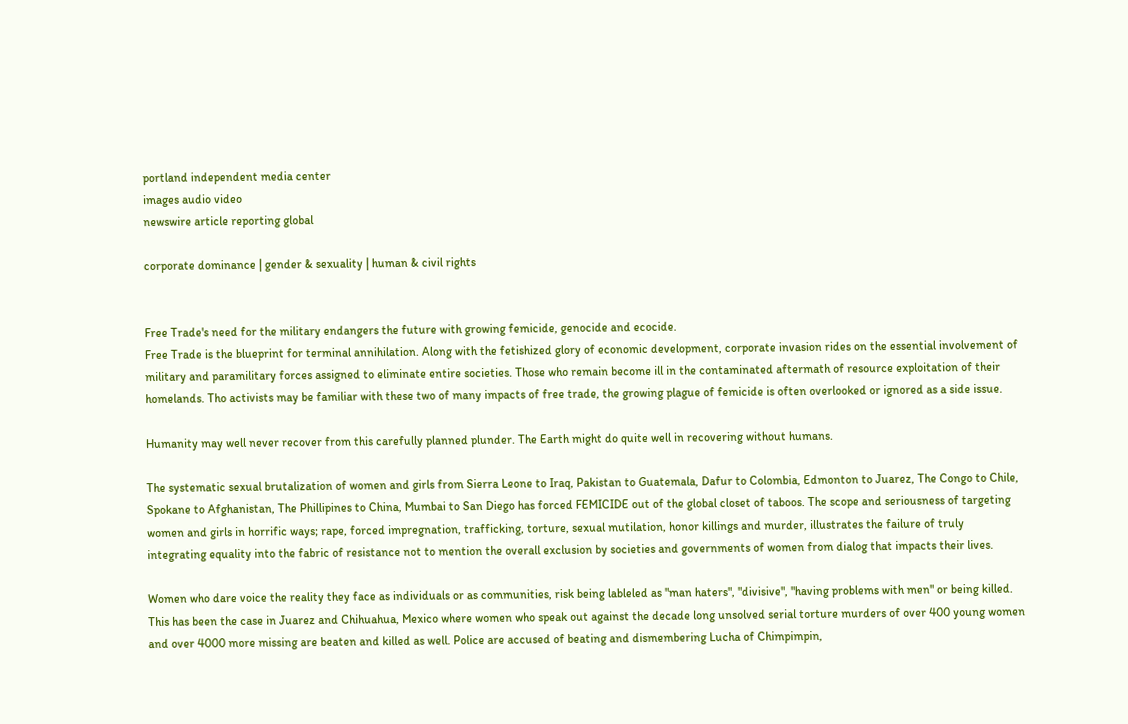portland independent media center
images audio video
newswire article reporting global

corporate dominance | gender & sexuality | human & civil rights


Free Trade's need for the military endangers the future with growing femicide, genocide and ecocide.
Free Trade is the blueprint for terminal annihilation. Along with the fetishized glory of economic development, corporate invasion rides on the essential involvement of military and paramilitary forces assigned to eliminate entire societies. Those who remain become ill in the contaminated aftermath of resource exploitation of their homelands. Tho activists may be familiar with these two of many impacts of free trade, the growing plague of femicide is often overlooked or ignored as a side issue.

Humanity may well never recover from this carefully planned plunder. The Earth might do quite well in recovering without humans.

The systematic sexual brutalization of women and girls from Sierra Leone to Iraq, Pakistan to Guatemala, Dafur to Colombia, Edmonton to Juarez, The Congo to Chile, Spokane to Afghanistan, The Phillipines to China, Mumbai to San Diego has forced FEMICIDE out of the global closet of taboos. The scope and seriousness of targeting women and girls in horrific ways; rape, forced impregnation, trafficking, torture, sexual mutilation, honor killings and murder, illustrates the failure of truly integrating equality into the fabric of resistance not to mention the overall exclusion by societies and governments of women from dialog that impacts their lives.

Women who dare voice the reality they face as individuals or as communities, risk being lableled as "man haters", "divisive", "having problems with men" or being killed. This has been the case in Juarez and Chihuahua, Mexico where women who speak out against the decade long unsolved serial torture murders of over 400 young women and over 4000 more missing are beaten and killed as well. Police are accused of beating and dismembering Lucha of Chimpimpin,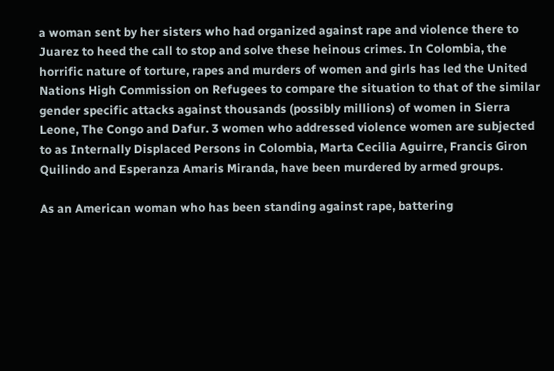a woman sent by her sisters who had organized against rape and violence there to Juarez to heed the call to stop and solve these heinous crimes. In Colombia, the horrific nature of torture, rapes and murders of women and girls has led the United Nations High Commission on Refugees to compare the situation to that of the similar gender specific attacks against thousands (possibly millions) of women in Sierra Leone, The Congo and Dafur. 3 women who addressed violence women are subjected to as Internally Displaced Persons in Colombia, Marta Cecilia Aguirre, Francis Giron Quilindo and Esperanza Amaris Miranda, have been murdered by armed groups.

As an American woman who has been standing against rape, battering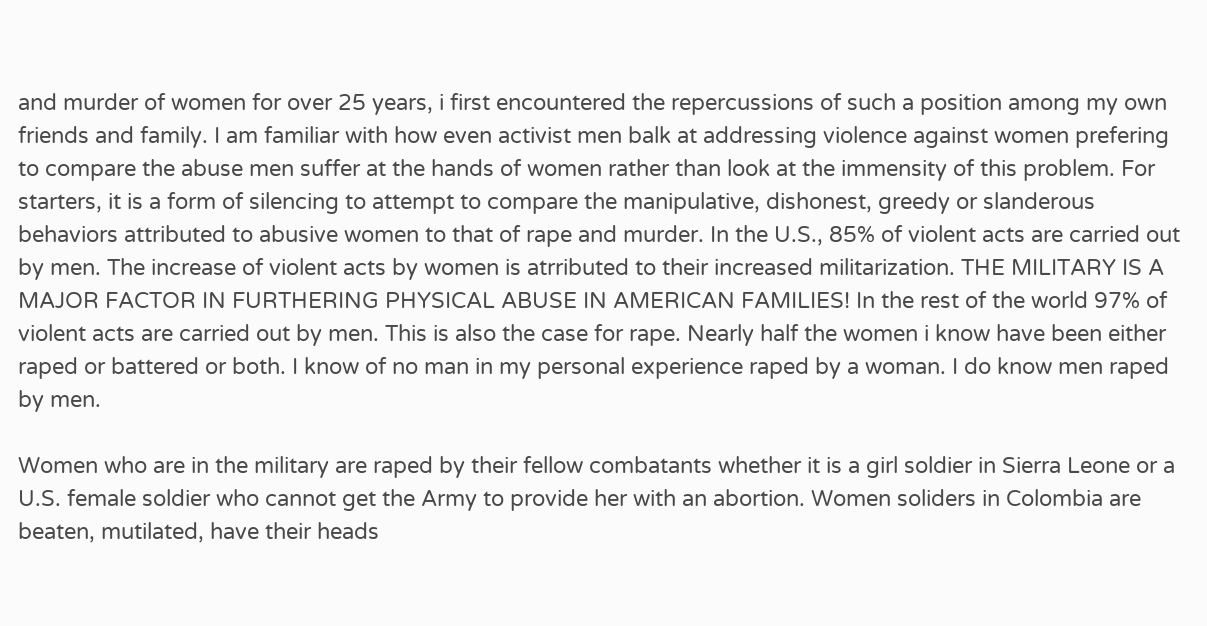and murder of women for over 25 years, i first encountered the repercussions of such a position among my own friends and family. I am familiar with how even activist men balk at addressing violence against women prefering to compare the abuse men suffer at the hands of women rather than look at the immensity of this problem. For starters, it is a form of silencing to attempt to compare the manipulative, dishonest, greedy or slanderous behaviors attributed to abusive women to that of rape and murder. In the U.S., 85% of violent acts are carried out by men. The increase of violent acts by women is atrributed to their increased militarization. THE MILITARY IS A MAJOR FACTOR IN FURTHERING PHYSICAL ABUSE IN AMERICAN FAMILIES! In the rest of the world 97% of violent acts are carried out by men. This is also the case for rape. Nearly half the women i know have been either raped or battered or both. I know of no man in my personal experience raped by a woman. I do know men raped by men.

Women who are in the military are raped by their fellow combatants whether it is a girl soldier in Sierra Leone or a U.S. female soldier who cannot get the Army to provide her with an abortion. Women soliders in Colombia are beaten, mutilated, have their heads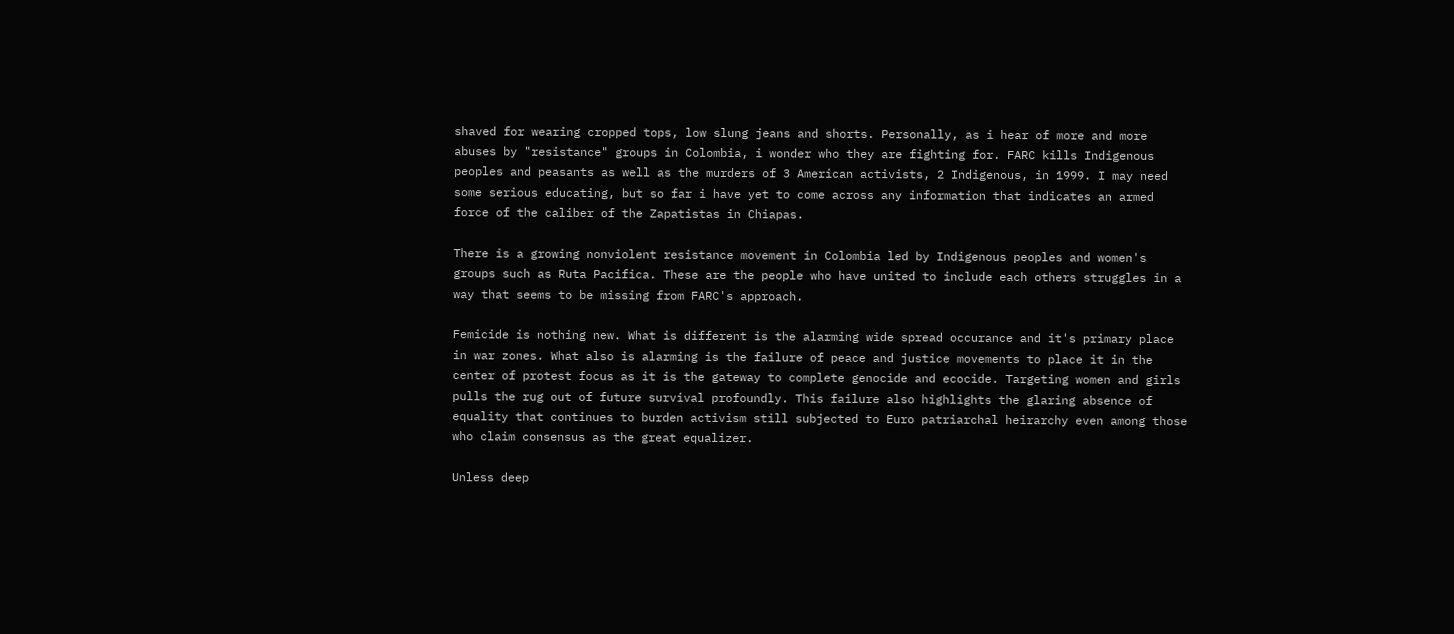shaved for wearing cropped tops, low slung jeans and shorts. Personally, as i hear of more and more abuses by "resistance" groups in Colombia, i wonder who they are fighting for. FARC kills Indigenous peoples and peasants as well as the murders of 3 American activists, 2 Indigenous, in 1999. I may need some serious educating, but so far i have yet to come across any information that indicates an armed force of the caliber of the Zapatistas in Chiapas.

There is a growing nonviolent resistance movement in Colombia led by Indigenous peoples and women's groups such as Ruta Pacifica. These are the people who have united to include each others struggles in a way that seems to be missing from FARC's approach.

Femicide is nothing new. What is different is the alarming wide spread occurance and it's primary place in war zones. What also is alarming is the failure of peace and justice movements to place it in the center of protest focus as it is the gateway to complete genocide and ecocide. Targeting women and girls pulls the rug out of future survival profoundly. This failure also highlights the glaring absence of equality that continues to burden activism still subjected to Euro patriarchal heirarchy even among those who claim consensus as the great equalizer.

Unless deep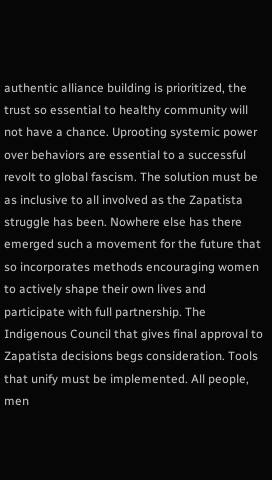authentic alliance building is prioritized, the trust so essential to healthy community will not have a chance. Uprooting systemic power over behaviors are essential to a successful revolt to global fascism. The solution must be as inclusive to all involved as the Zapatista struggle has been. Nowhere else has there emerged such a movement for the future that so incorporates methods encouraging women to actively shape their own lives and participate with full partnership. The Indigenous Council that gives final approval to Zapatista decisions begs consideration. Tools that unify must be implemented. All people, men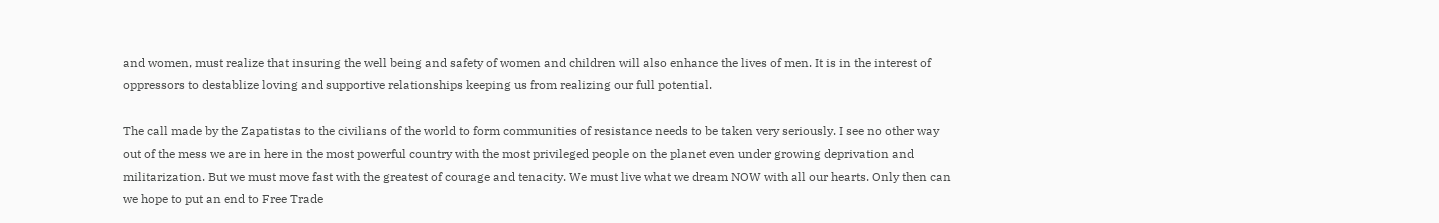and women, must realize that insuring the well being and safety of women and children will also enhance the lives of men. It is in the interest of oppressors to destablize loving and supportive relationships keeping us from realizing our full potential.

The call made by the Zapatistas to the civilians of the world to form communities of resistance needs to be taken very seriously. I see no other way out of the mess we are in here in the most powerful country with the most privileged people on the planet even under growing deprivation and militarization. But we must move fast with the greatest of courage and tenacity. We must live what we dream NOW with all our hearts. Only then can we hope to put an end to Free Trade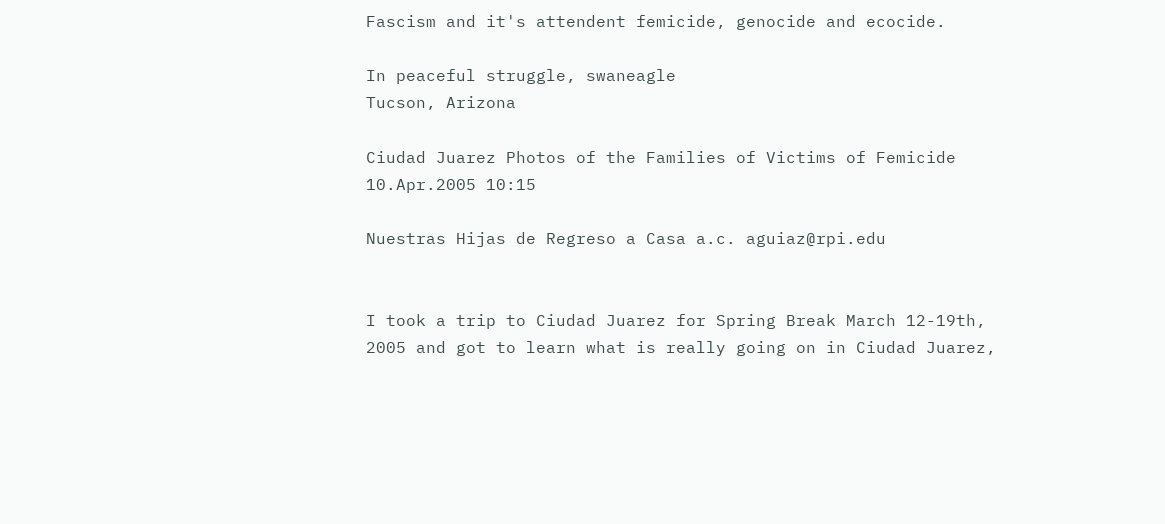Fascism and it's attendent femicide, genocide and ecocide.

In peaceful struggle, swaneagle
Tucson, Arizona

Ciudad Juarez Photos of the Families of Victims of Femicide 10.Apr.2005 10:15

Nuestras Hijas de Regreso a Casa a.c. aguiaz@rpi.edu


I took a trip to Ciudad Juarez for Spring Break March 12-19th, 2005 and got to learn what is really going on in Ciudad Juarez,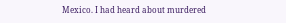Mexico. I had heard about murdered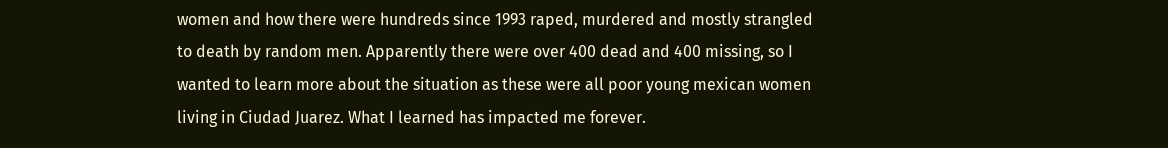women and how there were hundreds since 1993 raped, murdered and mostly strangled to death by random men. Apparently there were over 400 dead and 400 missing, so I wanted to learn more about the situation as these were all poor young mexican women living in Ciudad Juarez. What I learned has impacted me forever.